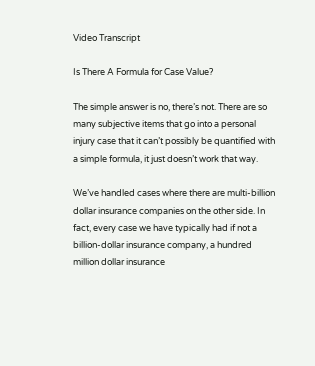Video Transcript

Is There A Formula for Case Value?

The simple answer is no, there’s not. There are so many subjective items that go into a personal injury case that it can’t possibly be quantified with a simple formula, it just doesn’t work that way.

We’ve handled cases where there are multi-billion dollar insurance companies on the other side. In fact, every case we have typically had if not a billion-dollar insurance company, a hundred million dollar insurance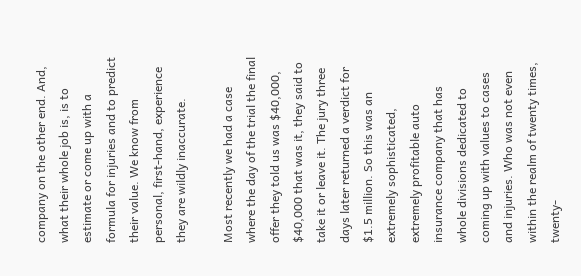company on the other end. And, what their whole job is, is to estimate or come up with a formula for injuries and to predict their value. We know from personal, first-hand, experience they are wildly inaccurate.

Most recently we had a case where the day of the trial the final offer they told us was $40,000, $40,000 that was it, they said to take it or leave it. The jury three days later returned a verdict for $1.5 million. So this was an extremely sophisticated, extremely profitable auto insurance company that has whole divisions dedicated to coming up with values to cases and injuries. Who was not even within the realm of twenty times, twenty-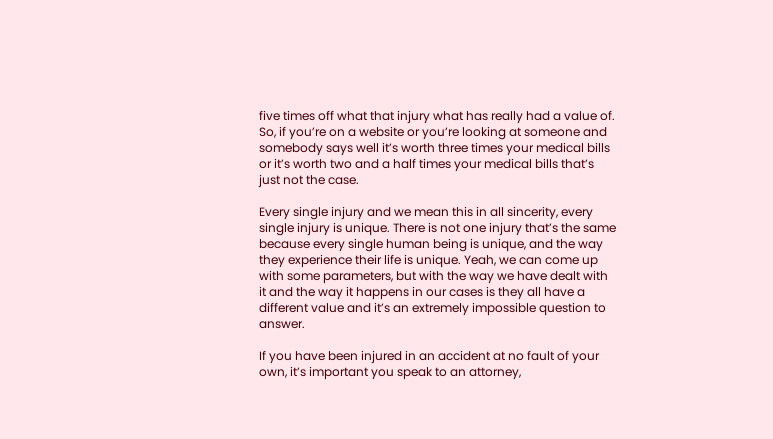five times off what that injury what has really had a value of. So, if you’re on a website or you’re looking at someone and somebody says well it’s worth three times your medical bills or it’s worth two and a half times your medical bills that’s just not the case.

Every single injury and we mean this in all sincerity, every single injury is unique. There is not one injury that’s the same because every single human being is unique, and the way they experience their life is unique. Yeah, we can come up with some parameters, but with the way we have dealt with it and the way it happens in our cases is they all have a different value and it’s an extremely impossible question to answer.

If you have been injured in an accident at no fault of your own, it’s important you speak to an attorney,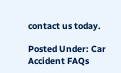contact us today.

Posted Under: Car Accident FAQs